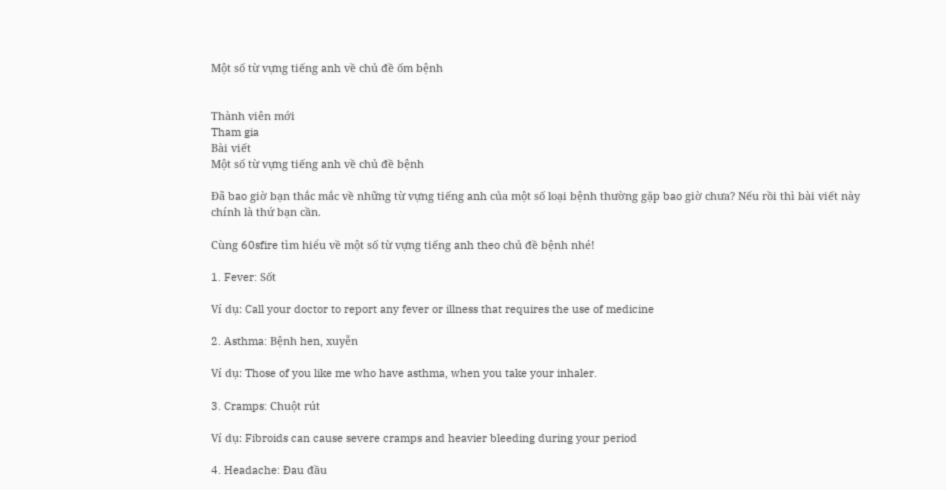Một số từ vựng tiếng anh về chủ đề ốm bệnh


Thành viên mới
Tham gia
Bài viết
Một số từ vựng tiếng anh về chủ đề bệnh

Đã bao giờ bạn thắc mắc về những từ vựng tiếng anh của một số loại bệnh thường gặp bao giờ chưa? Nếu rồi thì bài viết này chính là thứ bạn cần.

Cùng 60sfire tìm hiểu về một số từ vựng tiếng anh theo chủ đề bệnh nhé!

1. Fever: Sốt

Ví dụ: Call your doctor to report any fever or illness that requires the use of medicine

2. Asthma: Bệnh hen, xuyễn

Ví dụ: Those of you like me who have asthma, when you take your inhaler.

3. Cramps: Chuột rút

Ví dụ: Fibroids can cause severe cramps and heavier bleeding during your period

4. Headache: Đau đầu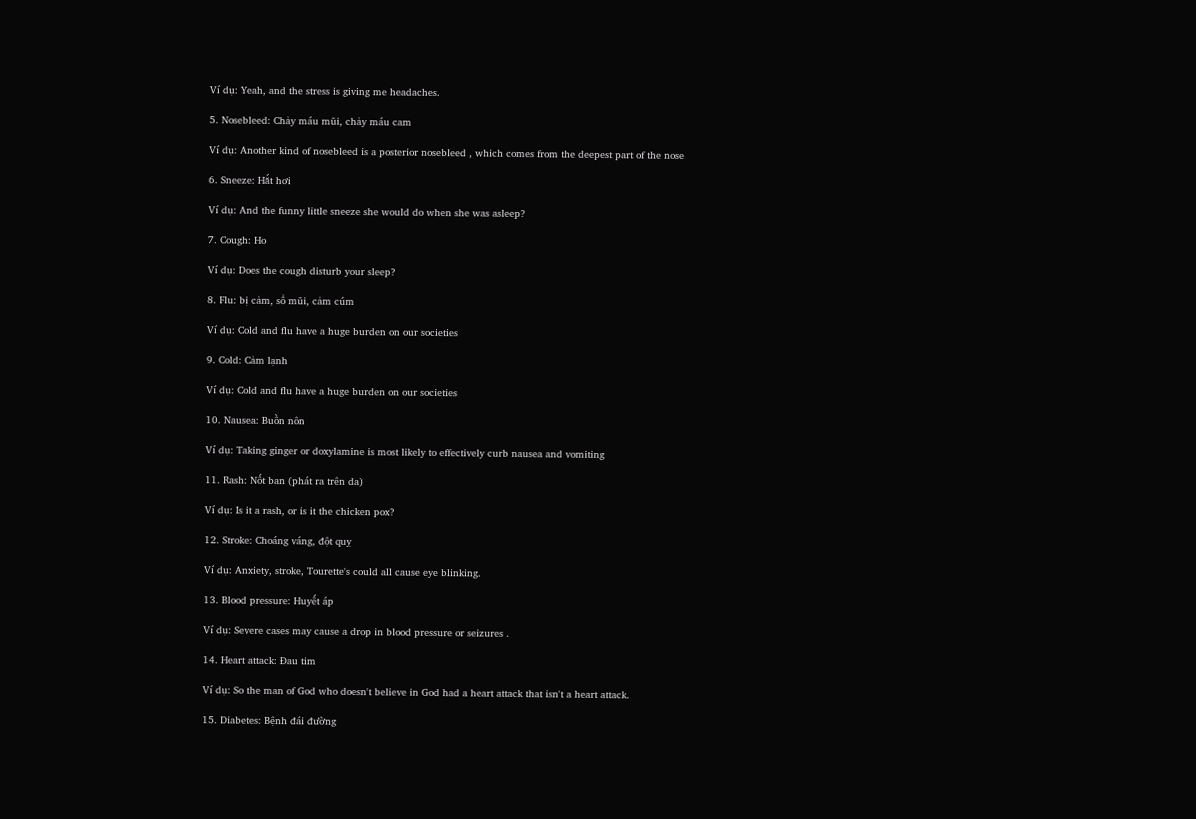Ví dụ: Yeah, and the stress is giving me headaches.

5. Nosebleed: Chảy máu mũi, chảy máu cam

Ví dụ: Another kind of nosebleed is a posterior nosebleed , which comes from the deepest part of the nose

6. Sneeze: Hắt hơi

Ví dụ: And the funny little sneeze she would do when she was asleep?

7. Cough: Ho

Ví dụ: Does the cough disturb your sleep?

8. Flu: bị cảm, sổ mũi, cảm cúm

Ví dụ: Cold and flu have a huge burden on our societies

9. Cold: Cảm lạnh

Ví dụ: Cold and flu have a huge burden on our societies

10. Nausea: Buồn nôn

Ví dụ: Taking ginger or doxylamine is most likely to effectively curb nausea and vomiting

11. Rash: Nốt ban (phát ra trên da)

Ví dụ: Is it a rash, or is it the chicken pox?

12. Stroke: Choáng váng, đột quỵ

Ví dụ: Anxiety, stroke, Tourette's could all cause eye blinking.

13. Blood pressure: Huyết áp

Ví dụ: Severe cases may cause a drop in blood pressure or seizures .

14. Heart attack: Đau tim

Ví dụ: So the man of God who doesn't believe in God had a heart attack that isn't a heart attack.

15. Diabetes: Bệnh đái đường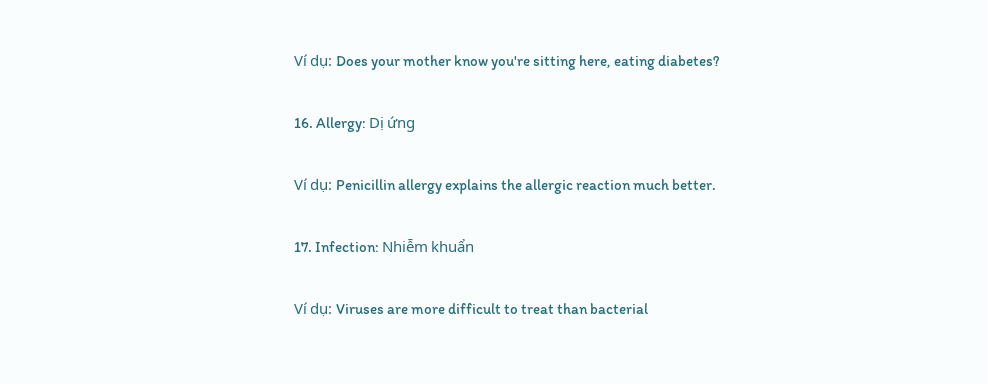Ví dụ: Does your mother know you're sitting here, eating diabetes?

16. Allergy: Dị ứng

Ví dụ: Penicillin allergy explains the allergic reaction much better.

17. Infection: Nhiễm khuẩn

Ví dụ: Viruses are more difficult to treat than bacterial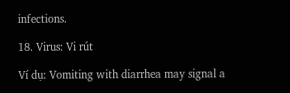infections.

18. Virus: Vi rút

Ví dụ: Vomiting with diarrhea may signal a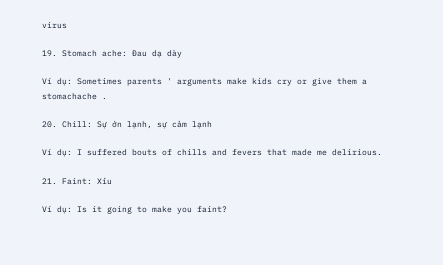virus

19. Stomach ache: Đau dạ dày

Ví dụ: Sometimes parents ' arguments make kids cry or give them a stomachache .

20. Chill: Sự ớn lạnh, sự cảm lạnh

Ví dụ: I suffered bouts of chills and fevers that made me delirious.

21. Faint: Xỉu

Ví dụ: Is it going to make you faint?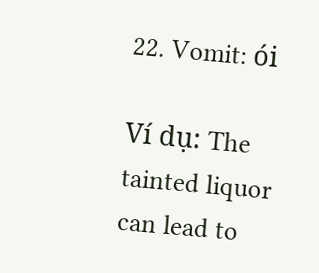22. Vomit: ói

Ví dụ: The tainted liquor can lead to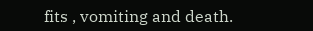fits , vomiting and death.